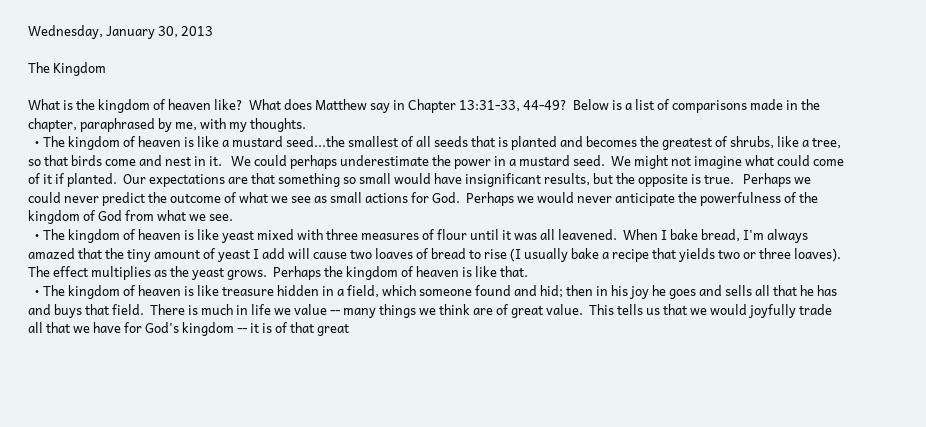Wednesday, January 30, 2013

The Kingdom

What is the kingdom of heaven like?  What does Matthew say in Chapter 13:31-33, 44-49?  Below is a list of comparisons made in the chapter, paraphrased by me, with my thoughts.
  • The kingdom of heaven is like a mustard seed...the smallest of all seeds that is planted and becomes the greatest of shrubs, like a tree, so that birds come and nest in it.   We could perhaps underestimate the power in a mustard seed.  We might not imagine what could come of it if planted.  Our expectations are that something so small would have insignificant results, but the opposite is true.   Perhaps we could never predict the outcome of what we see as small actions for God.  Perhaps we would never anticipate the powerfulness of the kingdom of God from what we see.
  • The kingdom of heaven is like yeast mixed with three measures of flour until it was all leavened.  When I bake bread, I'm always amazed that the tiny amount of yeast I add will cause two loaves of bread to rise (I usually bake a recipe that yields two or three loaves).  The effect multiplies as the yeast grows.  Perhaps the kingdom of heaven is like that.
  • The kingdom of heaven is like treasure hidden in a field, which someone found and hid; then in his joy he goes and sells all that he has and buys that field.  There is much in life we value -- many things we think are of great value.  This tells us that we would joyfully trade all that we have for God's kingdom -- it is of that great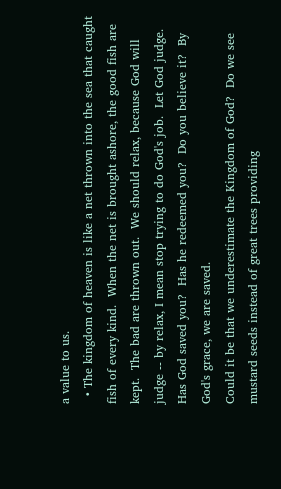a value to us.
  • The kingdom of heaven is like a net thrown into the sea that caught fish of every kind.  When the net is brought ashore, the good fish are kept.  The bad are thrown out.  We should relax, because God will judge -- by relax, I mean stop trying to do God's job.  Let God judge.  Has God saved you?  Has he redeemed you?  Do you believe it?  By God's grace, we are saved.
Could it be that we underestimate the Kingdom of God?  Do we see mustard seeds instead of great trees providing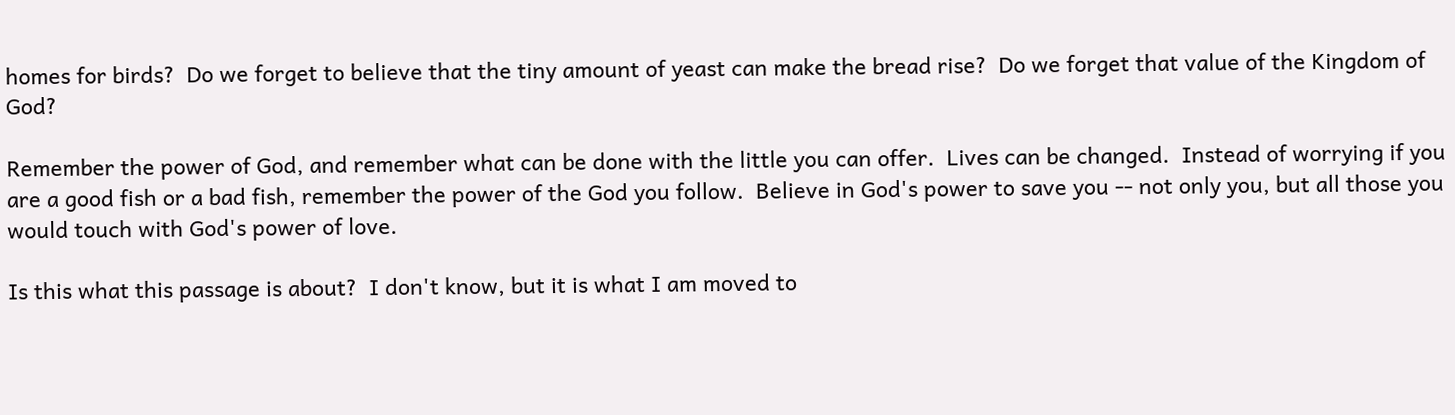homes for birds?  Do we forget to believe that the tiny amount of yeast can make the bread rise?  Do we forget that value of the Kingdom of God?

Remember the power of God, and remember what can be done with the little you can offer.  Lives can be changed.  Instead of worrying if you are a good fish or a bad fish, remember the power of the God you follow.  Believe in God's power to save you -- not only you, but all those you would touch with God's power of love.

Is this what this passage is about?  I don't know, but it is what I am moved to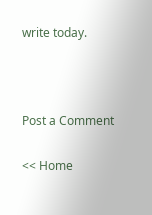write today.



Post a Comment

<< Home